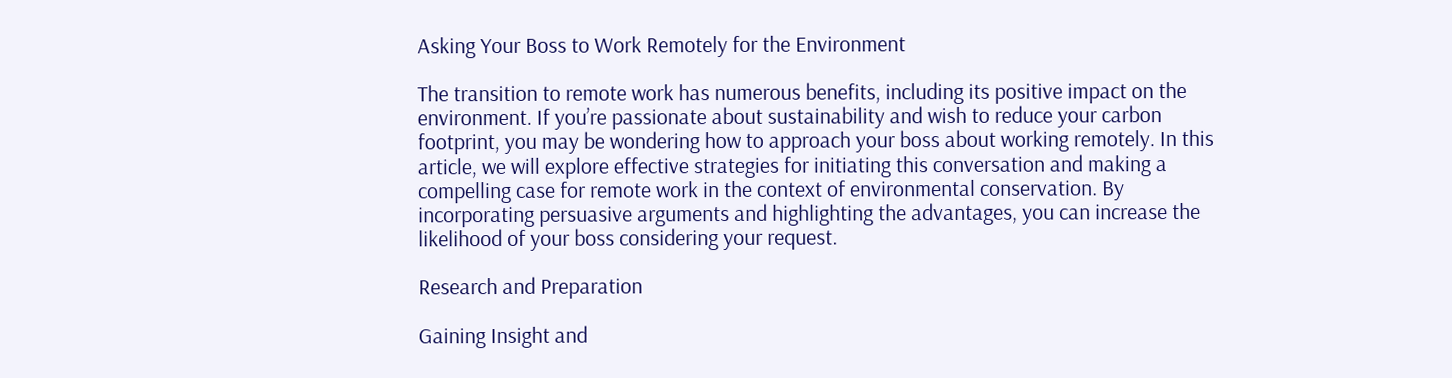Asking Your Boss to Work Remotely for the Environment

The transition to remote work has numerous benefits, including its positive impact on the environment. If you’re passionate about sustainability and wish to reduce your carbon footprint, you may be wondering how to approach your boss about working remotely. In this article, we will explore effective strategies for initiating this conversation and making a compelling case for remote work in the context of environmental conservation. By incorporating persuasive arguments and highlighting the advantages, you can increase the likelihood of your boss considering your request.

Research and Preparation

Gaining Insight and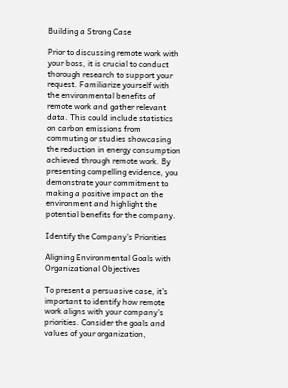Building a Strong Case

Prior to discussing remote work with your boss, it is crucial to conduct thorough research to support your request. Familiarize yourself with the environmental benefits of remote work and gather relevant data. This could include statistics on carbon emissions from commuting or studies showcasing the reduction in energy consumption achieved through remote work. By presenting compelling evidence, you demonstrate your commitment to making a positive impact on the environment and highlight the potential benefits for the company.

Identify the Company’s Priorities

Aligning Environmental Goals with Organizational Objectives

To present a persuasive case, it’s important to identify how remote work aligns with your company’s priorities. Consider the goals and values of your organization,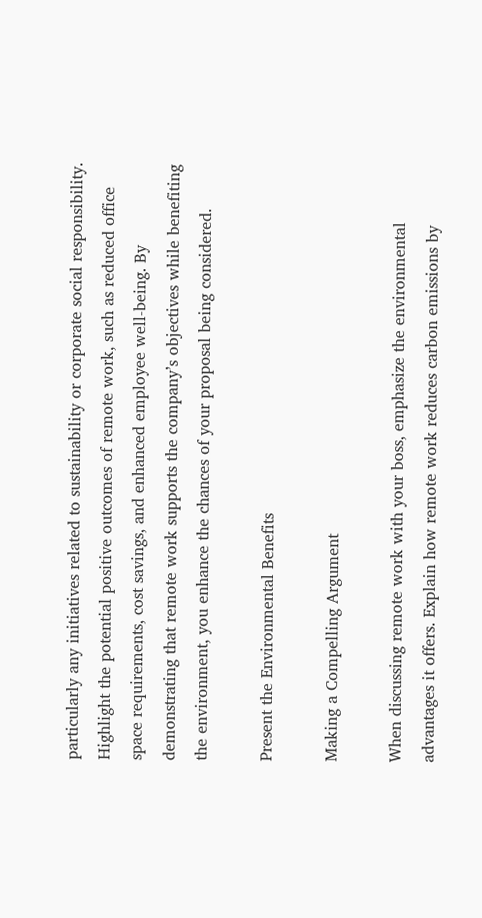particularly any initiatives related to sustainability or corporate social responsibility. Highlight the potential positive outcomes of remote work, such as reduced office space requirements, cost savings, and enhanced employee well-being. By demonstrating that remote work supports the company’s objectives while benefiting the environment, you enhance the chances of your proposal being considered.

Present the Environmental Benefits

Making a Compelling Argument

When discussing remote work with your boss, emphasize the environmental advantages it offers. Explain how remote work reduces carbon emissions by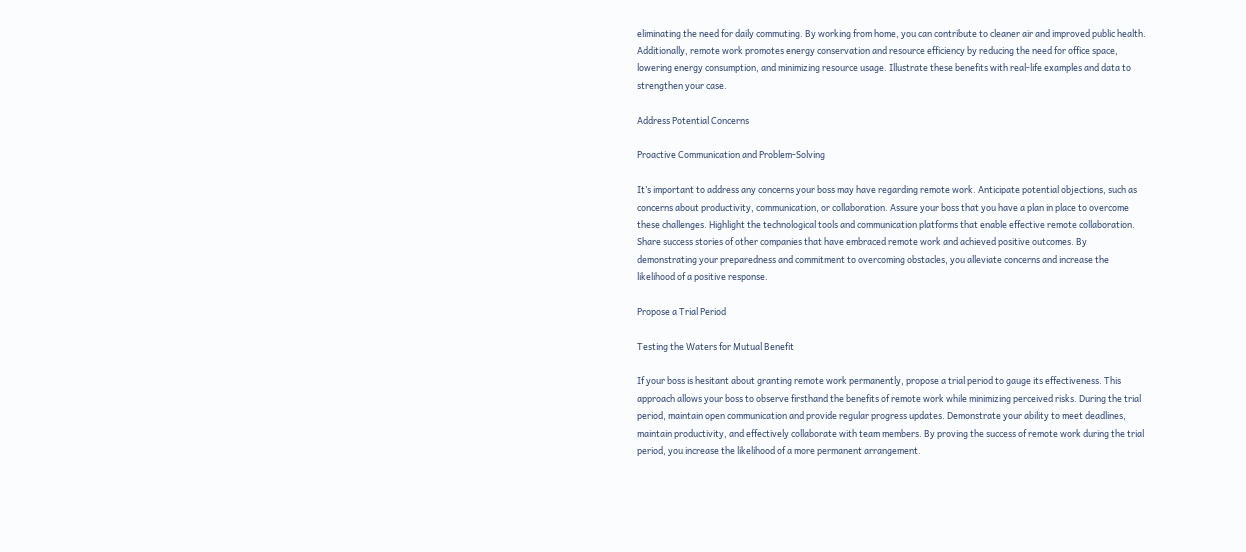eliminating the need for daily commuting. By working from home, you can contribute to cleaner air and improved public health. Additionally, remote work promotes energy conservation and resource efficiency by reducing the need for office space, lowering energy consumption, and minimizing resource usage. Illustrate these benefits with real-life examples and data to strengthen your case.

Address Potential Concerns

Proactive Communication and Problem-Solving

It’s important to address any concerns your boss may have regarding remote work. Anticipate potential objections, such as concerns about productivity, communication, or collaboration. Assure your boss that you have a plan in place to overcome these challenges. Highlight the technological tools and communication platforms that enable effective remote collaboration. Share success stories of other companies that have embraced remote work and achieved positive outcomes. By demonstrating your preparedness and commitment to overcoming obstacles, you alleviate concerns and increase the likelihood of a positive response.

Propose a Trial Period

Testing the Waters for Mutual Benefit

If your boss is hesitant about granting remote work permanently, propose a trial period to gauge its effectiveness. This approach allows your boss to observe firsthand the benefits of remote work while minimizing perceived risks. During the trial period, maintain open communication and provide regular progress updates. Demonstrate your ability to meet deadlines, maintain productivity, and effectively collaborate with team members. By proving the success of remote work during the trial period, you increase the likelihood of a more permanent arrangement.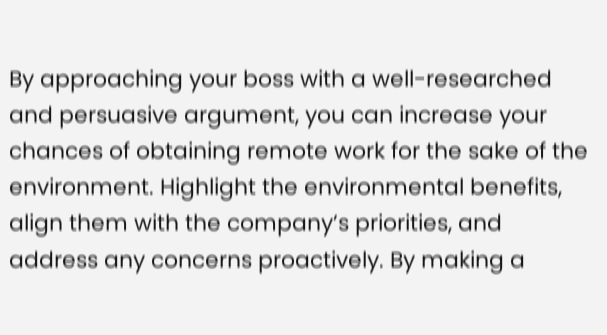By approaching your boss with a well-researched and persuasive argument, you can increase your chances of obtaining remote work for the sake of the environment. Highlight the environmental benefits, align them with the company’s priorities, and address any concerns proactively. By making a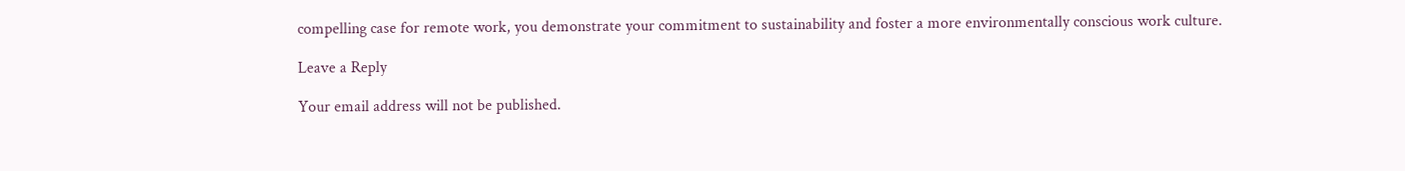compelling case for remote work, you demonstrate your commitment to sustainability and foster a more environmentally conscious work culture.

Leave a Reply

Your email address will not be published.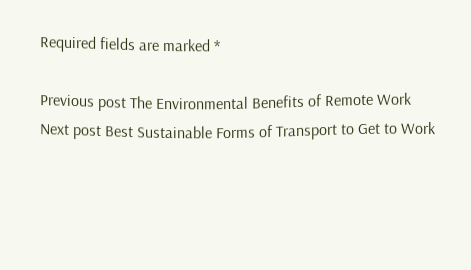Required fields are marked *

Previous post The Environmental Benefits of Remote Work
Next post Best Sustainable Forms of Transport to Get to Work